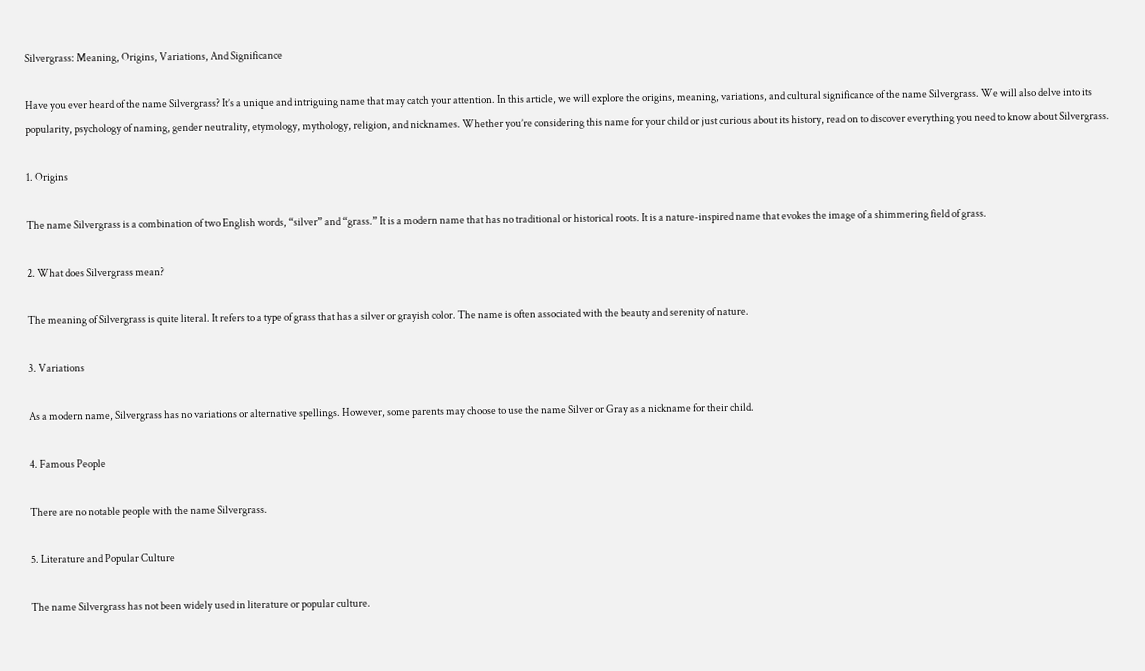Silvergrass: Meaning, Origins, Variations, And Significance

Have you ever heard of the name Silvergrass? It’s a unique and intriguing name that may catch your attention. In this article, we will explore the origins, meaning, variations, and cultural significance of the name Silvergrass. We will also delve into its popularity, psychology of naming, gender neutrality, etymology, mythology, religion, and nicknames. Whether you’re considering this name for your child or just curious about its history, read on to discover everything you need to know about Silvergrass.

1. Origins

The name Silvergrass is a combination of two English words, “silver” and “grass.” It is a modern name that has no traditional or historical roots. It is a nature-inspired name that evokes the image of a shimmering field of grass.

2. What does Silvergrass mean?

The meaning of Silvergrass is quite literal. It refers to a type of grass that has a silver or grayish color. The name is often associated with the beauty and serenity of nature.

3. Variations

As a modern name, Silvergrass has no variations or alternative spellings. However, some parents may choose to use the name Silver or Gray as a nickname for their child.

4. Famous People

There are no notable people with the name Silvergrass.

5. Literature and Popular Culture

The name Silvergrass has not been widely used in literature or popular culture.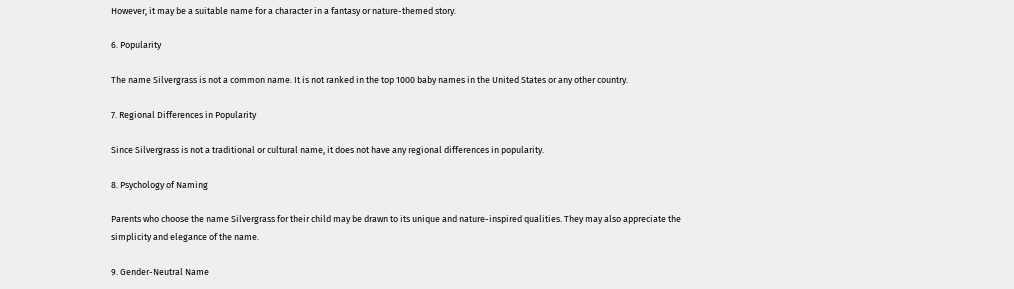However, it may be a suitable name for a character in a fantasy or nature-themed story.

6. Popularity

The name Silvergrass is not a common name. It is not ranked in the top 1000 baby names in the United States or any other country.

7. Regional Differences in Popularity

Since Silvergrass is not a traditional or cultural name, it does not have any regional differences in popularity.

8. Psychology of Naming

Parents who choose the name Silvergrass for their child may be drawn to its unique and nature-inspired qualities. They may also appreciate the simplicity and elegance of the name.

9. Gender-Neutral Name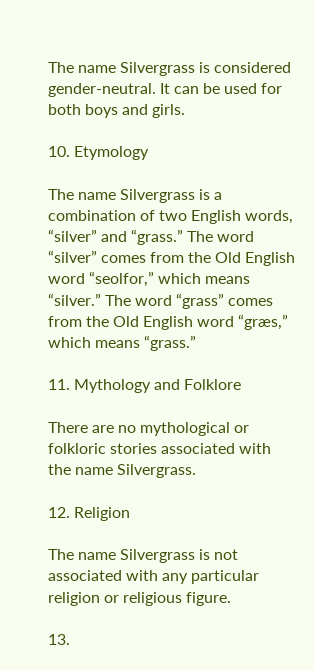The name Silvergrass is considered gender-neutral. It can be used for both boys and girls.

10. Etymology

The name Silvergrass is a combination of two English words, “silver” and “grass.” The word “silver” comes from the Old English word “seolfor,” which means “silver.” The word “grass” comes from the Old English word “græs,” which means “grass.”

11. Mythology and Folklore

There are no mythological or folkloric stories associated with the name Silvergrass.

12. Religion

The name Silvergrass is not associated with any particular religion or religious figure.

13.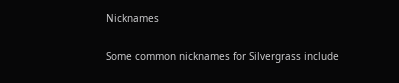Nicknames

Some common nicknames for Silvergrass include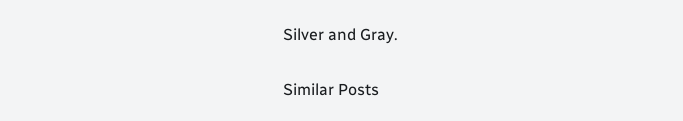Silver and Gray.

Similar Posts